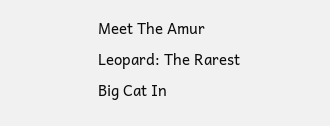Meet The Amur Leopard: The Rarest Big Cat In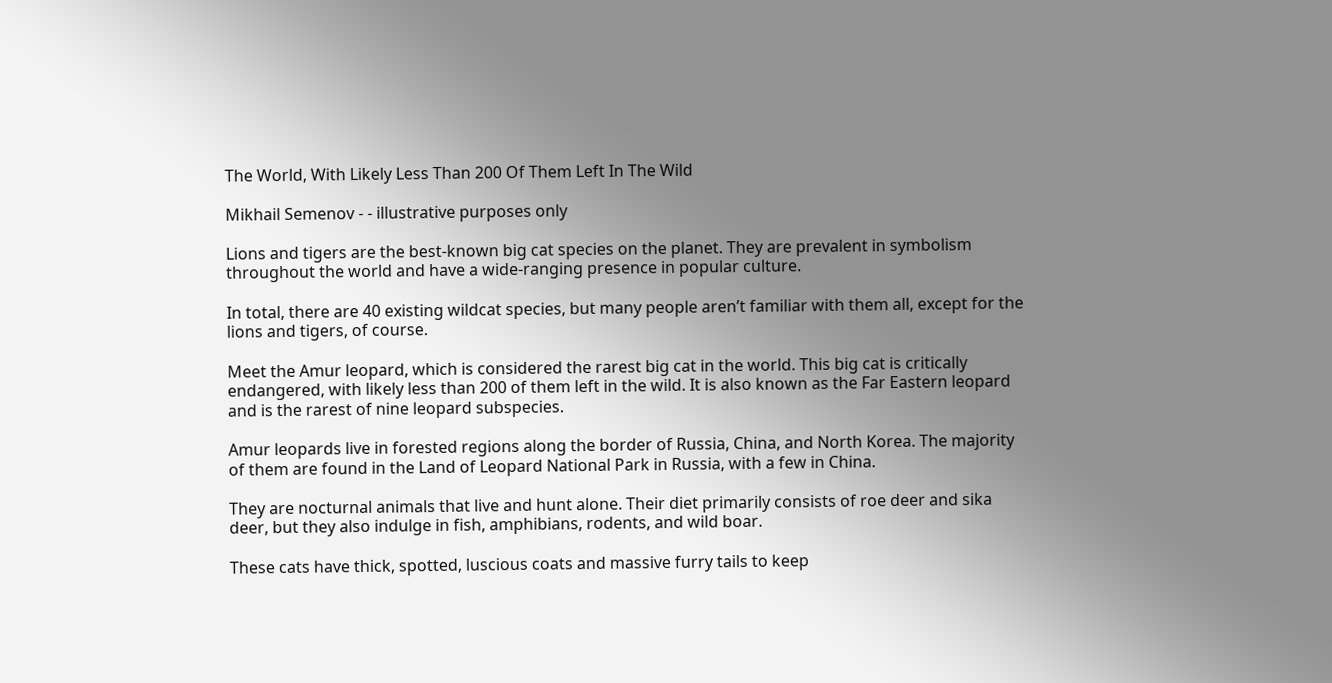The World, With Likely Less Than 200 Of Them Left In The Wild

Mikhail Semenov - - illustrative purposes only

Lions and tigers are the best-known big cat species on the planet. They are prevalent in symbolism throughout the world and have a wide-ranging presence in popular culture.

In total, there are 40 existing wildcat species, but many people aren’t familiar with them all, except for the lions and tigers, of course.

Meet the Amur leopard, which is considered the rarest big cat in the world. This big cat is critically endangered, with likely less than 200 of them left in the wild. It is also known as the Far Eastern leopard and is the rarest of nine leopard subspecies.

Amur leopards live in forested regions along the border of Russia, China, and North Korea. The majority of them are found in the Land of Leopard National Park in Russia, with a few in China.

They are nocturnal animals that live and hunt alone. Their diet primarily consists of roe deer and sika deer, but they also indulge in fish, amphibians, rodents, and wild boar.

These cats have thick, spotted, luscious coats and massive furry tails to keep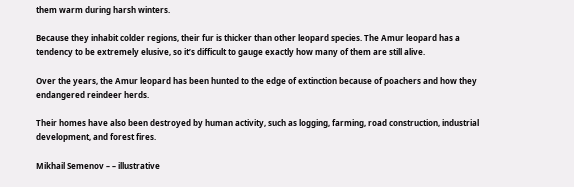them warm during harsh winters.

Because they inhabit colder regions, their fur is thicker than other leopard species. The Amur leopard has a tendency to be extremely elusive, so it’s difficult to gauge exactly how many of them are still alive.

Over the years, the Amur leopard has been hunted to the edge of extinction because of poachers and how they endangered reindeer herds.

Their homes have also been destroyed by human activity, such as logging, farming, road construction, industrial development, and forest fires.

Mikhail Semenov – – illustrative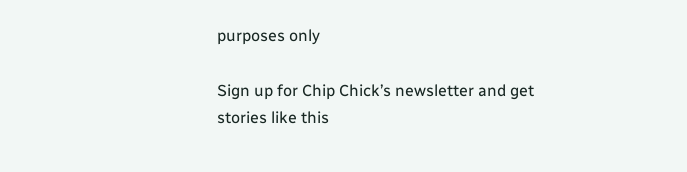purposes only

Sign up for Chip Chick’s newsletter and get stories like this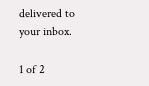delivered to your inbox.

1 of 2